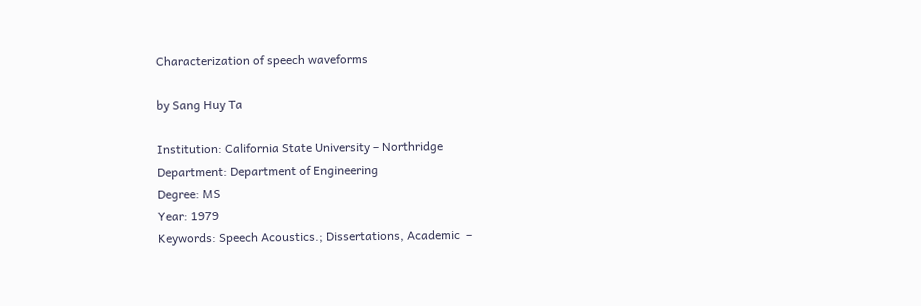Characterization of speech waveforms

by Sang Huy Ta

Institution: California State University – Northridge
Department: Department of Engineering
Degree: MS
Year: 1979
Keywords: Speech Acoustics.; Dissertations, Academic  –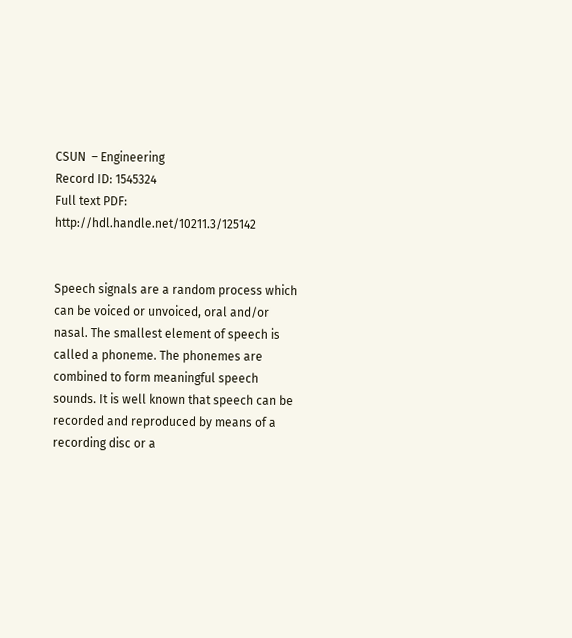CSUN  – Engineering
Record ID: 1545324
Full text PDF: http://hdl.handle.net/10211.3/125142


Speech signals are a random process which can be voiced or unvoiced, oral and/or nasal. The smallest element of speech is called a phoneme. The phonemes are combined to form meaningful speech sounds. It is well known that speech can be recorded and reproduced by means of a recording disc or a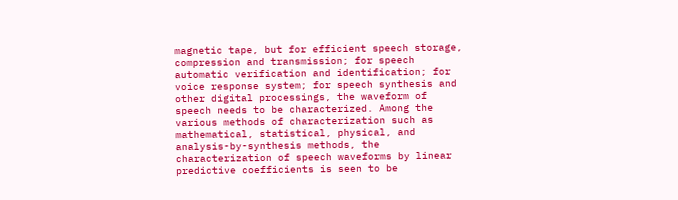magnetic tape, but for efficient speech storage, compression and transmission; for speech automatic verification and identification; for voice response system; for speech synthesis and other digital processings, the waveform of speech needs to be characterized. Among the various methods of characterization such as mathematical, statistical, physical, and analysis-by-synthesis methods, the characterization of speech waveforms by linear predictive coefficients is seen to be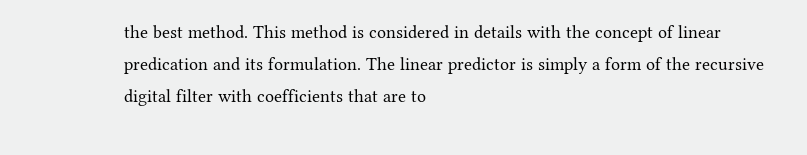the best method. This method is considered in details with the concept of linear predication and its formulation. The linear predictor is simply a form of the recursive digital filter with coefficients that are to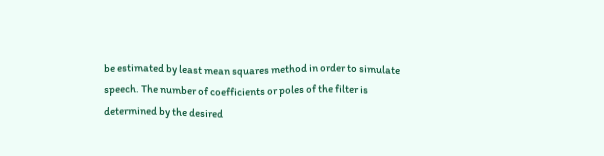be estimated by least mean squares method in order to simulate speech. The number of coefficients or poles of the filter is determined by the desired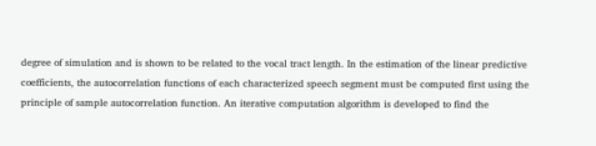degree of simulation and is shown to be related to the vocal tract length. In the estimation of the linear predictive coefficients, the autocorrelation functions of each characterized speech segment must be computed first using the principle of sample autocorrelation function. An iterative computation algorithm is developed to find the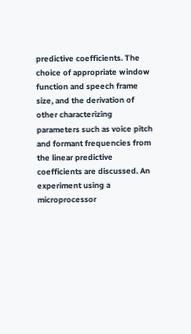predictive coefficients. The choice of appropriate window function and speech frame size, and the derivation of other characterizing parameters such as voice pitch and formant frequencies from the linear predictive coefficients are discussed. An experiment using a microprocessor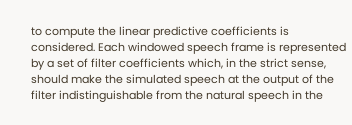to compute the linear predictive coefficients is considered. Each windowed speech frame is represented by a set of filter coefficients which, in the strict sense, should make the simulated speech at the output of the filter indistinguishable from the natural speech in the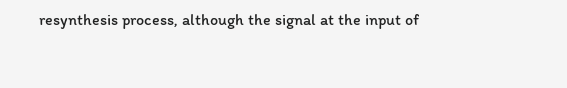resynthesis process, although the signal at the input of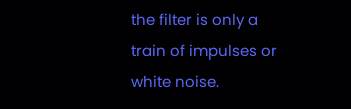the filter is only a train of impulses or white noise.